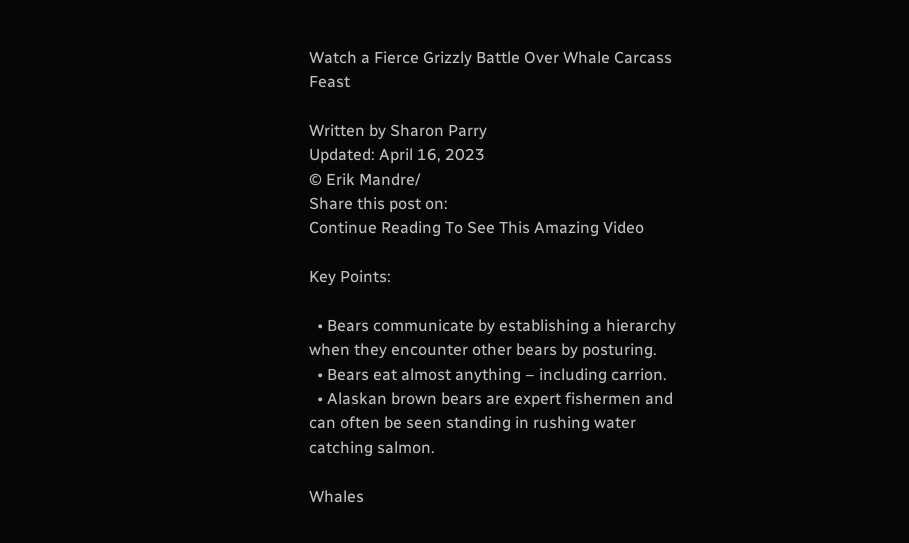Watch a Fierce Grizzly Battle Over Whale Carcass Feast

Written by Sharon Parry
Updated: April 16, 2023
© Erik Mandre/
Share this post on:
Continue Reading To See This Amazing Video

Key Points:

  • Bears communicate by establishing a hierarchy when they encounter other bears by posturing.
  • Bears eat almost anything – including carrion.
  • Alaskan brown bears are expert fishermen and can often be seen standing in rushing water catching salmon.

Whales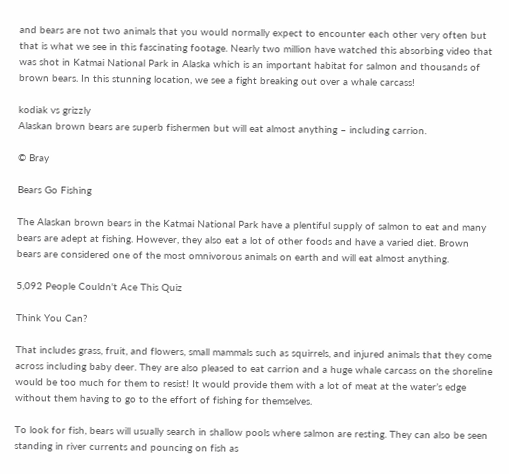and bears are not two animals that you would normally expect to encounter each other very often but that is what we see in this fascinating footage. Nearly two million have watched this absorbing video that was shot in Katmai National Park in Alaska which is an important habitat for salmon and thousands of brown bears. In this stunning location, we see a fight breaking out over a whale carcass!

kodiak vs grizzly
Alaskan brown bears are superb fishermen but will eat almost anything – including carrion.

© Bray

Bears Go Fishing

The Alaskan brown bears in the Katmai National Park have a plentiful supply of salmon to eat and many bears are adept at fishing. However, they also eat a lot of other foods and have a varied diet. Brown bears are considered one of the most omnivorous animals on earth and will eat almost anything.

5,092 People Couldn't Ace This Quiz

Think You Can?

That includes grass, fruit, and flowers, small mammals such as squirrels, and injured animals that they come across including baby deer. They are also pleased to eat carrion and a huge whale carcass on the shoreline would be too much for them to resist! It would provide them with a lot of meat at the water’s edge without them having to go to the effort of fishing for themselves.

To look for fish, bears will usually search in shallow pools where salmon are resting. They can also be seen standing in river currents and pouncing on fish as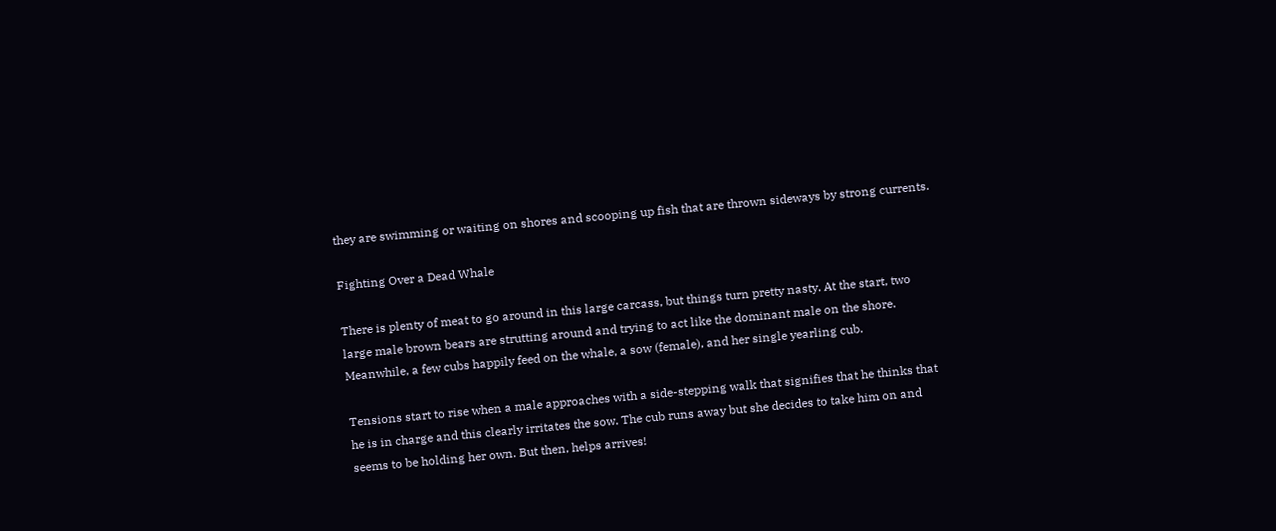they are swimming or waiting on shores and scooping up fish that are thrown sideways by strong currents.

Fighting Over a Dead Whale

There is plenty of meat to go around in this large carcass, but things turn pretty nasty. At the start, two large male brown bears are strutting around and trying to act like the dominant male on the shore. Meanwhile, a few cubs happily feed on the whale, a sow (female), and her single yearling cub.

Tensions start to rise when a male approaches with a side-stepping walk that signifies that he thinks that he is in charge and this clearly irritates the sow. The cub runs away but she decides to take him on and seems to be holding her own. But then, helps arrives!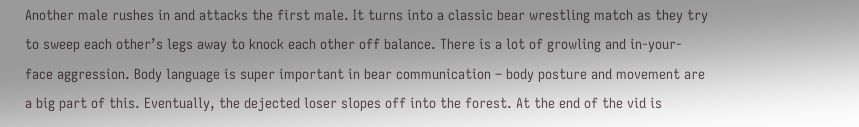Another male rushes in and attacks the first male. It turns into a classic bear wrestling match as they try to sweep each other’s legs away to knock each other off balance. There is a lot of growling and in-your-face aggression. Body language is super important in bear communication – body posture and movement are a big part of this. Eventually, the dejected loser slopes off into the forest. At the end of the vid is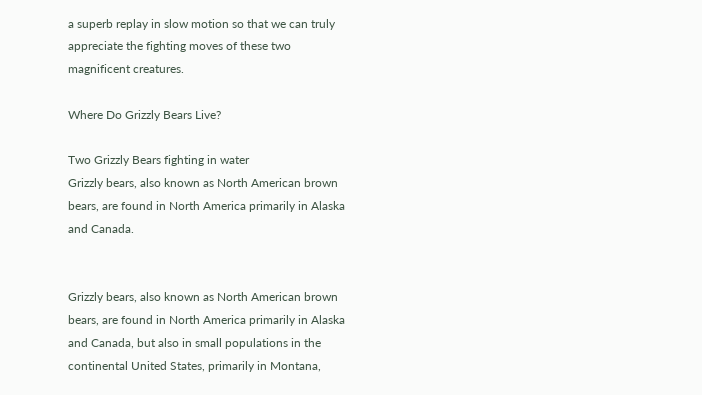a superb replay in slow motion so that we can truly appreciate the fighting moves of these two magnificent creatures.

Where Do Grizzly Bears Live?

Two Grizzly Bears fighting in water
Grizzly bears, also known as North American brown bears, are found in North America primarily in Alaska and Canada.


Grizzly bears, also known as North American brown bears, are found in North America primarily in Alaska and Canada, but also in small populations in the continental United States, primarily in Montana,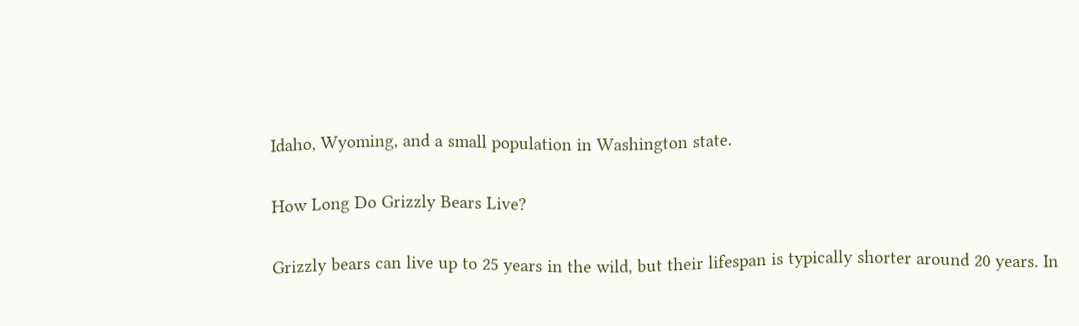Idaho, Wyoming, and a small population in Washington state.

How Long Do Grizzly Bears Live?

Grizzly bears can live up to 25 years in the wild, but their lifespan is typically shorter around 20 years. In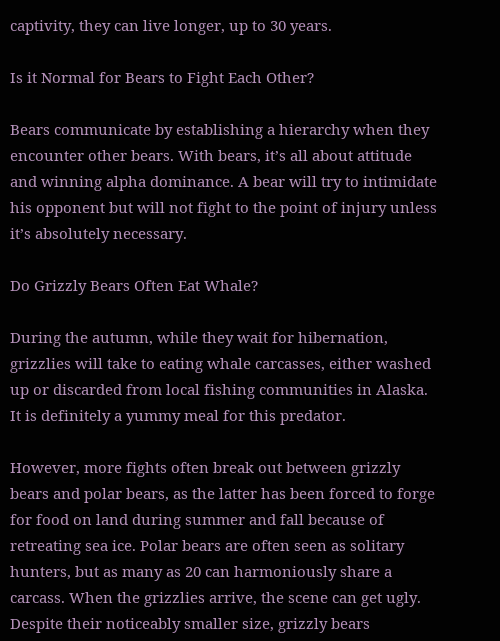captivity, they can live longer, up to 30 years.

Is it Normal for Bears to Fight Each Other?

Bears communicate by establishing a hierarchy when they encounter other bears. With bears, it’s all about attitude and winning alpha dominance. A bear will try to intimidate his opponent but will not fight to the point of injury unless it’s absolutely necessary.

Do Grizzly Bears Often Eat Whale?

During the autumn, while they wait for hibernation, grizzlies will take to eating whale carcasses, either washed up or discarded from local fishing communities in Alaska. It is definitely a yummy meal for this predator.

However, more fights often break out between grizzly bears and polar bears, as the latter has been forced to forge for food on land during summer and fall because of retreating sea ice. Polar bears are often seen as solitary hunters, but as many as 20 can harmoniously share a carcass. When the grizzlies arrive, the scene can get ugly. Despite their noticeably smaller size, grizzly bears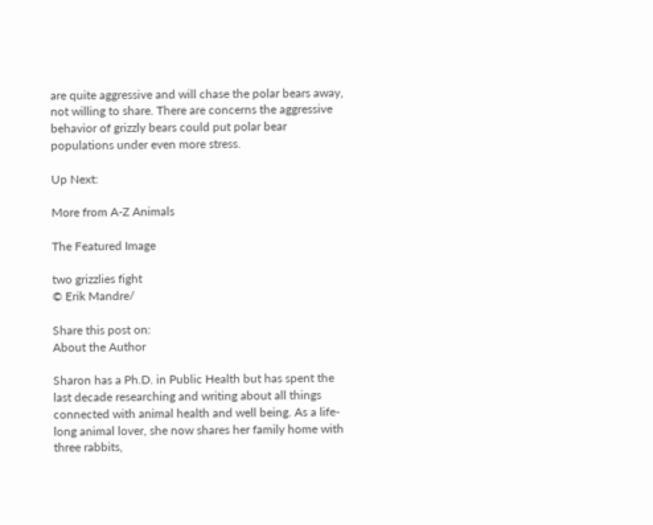are quite aggressive and will chase the polar bears away, not willing to share. There are concerns the aggressive behavior of grizzly bears could put polar bear populations under even more stress.

Up Next:

More from A-Z Animals

The Featured Image

two grizzlies fight
© Erik Mandre/

Share this post on:
About the Author

Sharon has a Ph.D. in Public Health but has spent the last decade researching and writing about all things connected with animal health and well being. As a life-long animal lover, she now shares her family home with three rabbits,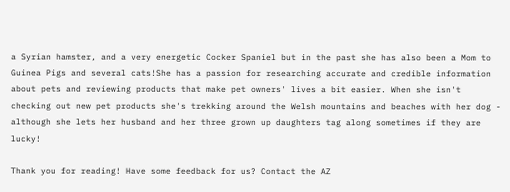a Syrian hamster, and a very energetic Cocker Spaniel but in the past she has also been a Mom to Guinea Pigs and several cats!She has a passion for researching accurate and credible information about pets and reviewing products that make pet owners' lives a bit easier. When she isn't checking out new pet products she's trekking around the Welsh mountains and beaches with her dog - although she lets her husband and her three grown up daughters tag along sometimes if they are lucky!

Thank you for reading! Have some feedback for us? Contact the AZ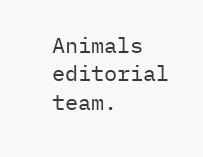Animals editorial team.